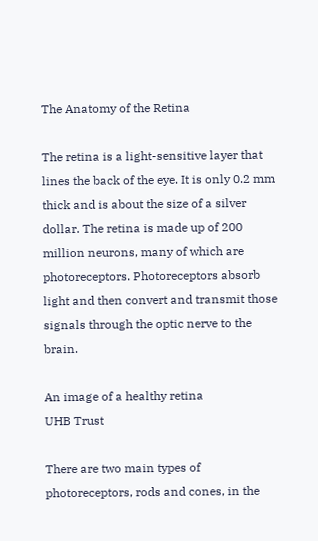The Anatomy of the Retina

The retina is a light-sensitive layer that lines the back of the eye. It is only 0.2 mm thick and is about the size of a silver dollar. The retina is made up of 200 million neurons, many of which are photoreceptors. Photoreceptors absorb light and then convert and transmit those signals through the optic nerve to the brain.

An image of a healthy retina
UHB Trust

There are two main types of photoreceptors, rods and cones, in the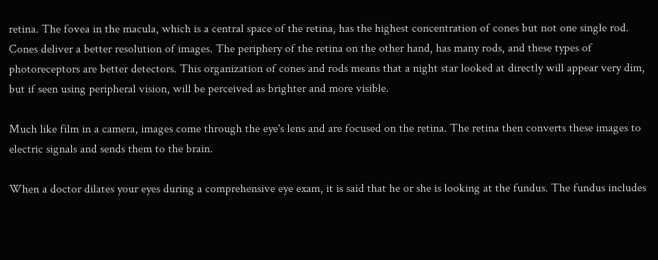retina. The fovea in the macula, which is a central space of the retina, has the highest concentration of cones but not one single rod. Cones deliver a better resolution of images. The periphery of the retina on the other hand, has many rods, and these types of photoreceptors are better detectors. This organization of cones and rods means that a night star looked at directly will appear very dim, but if seen using peripheral vision, will be perceived as brighter and more visible.

Much like film in a camera, images come through the eye's lens and are focused on the retina. The retina then converts these images to electric signals and sends them to the brain.

When a doctor dilates your eyes during a comprehensive eye exam, it is said that he or she is looking at the fundus. The fundus includes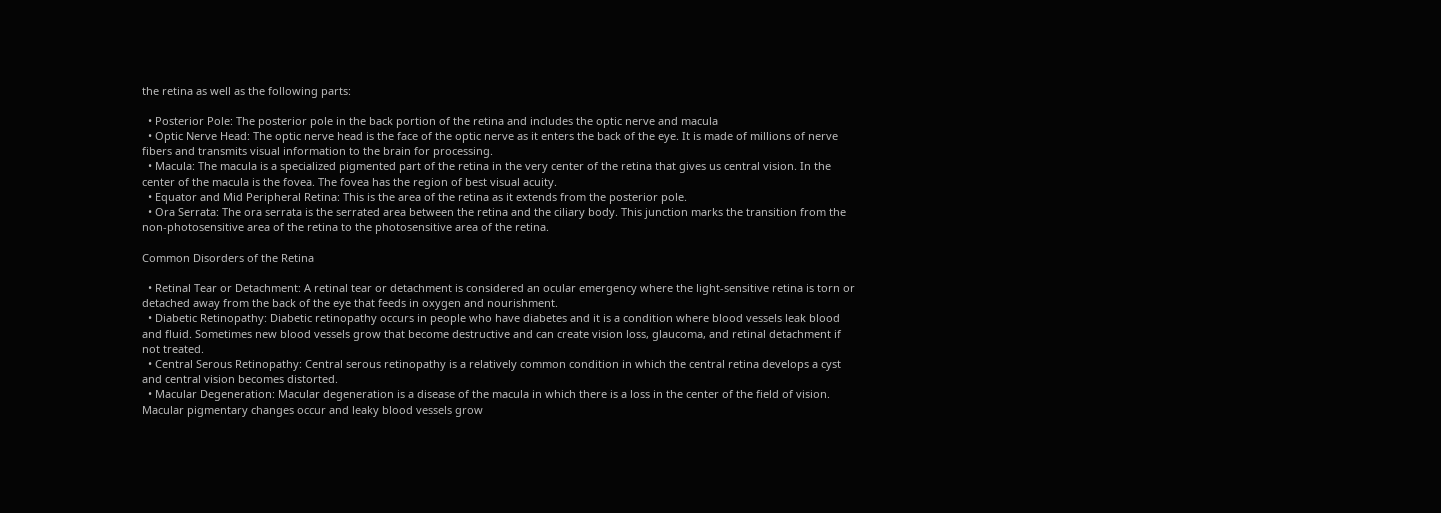the retina as well as the following parts:

  • Posterior Pole: The posterior pole in the back portion of the retina and includes the optic nerve and macula
  • Optic Nerve Head: The optic nerve head is the face of the optic nerve as it enters the back of the eye. It is made of millions of nerve fibers and transmits visual information to the brain for processing.
  • Macula: The macula is a specialized pigmented part of the retina in the very center of the retina that gives us central vision. In the center of the macula is the fovea. The fovea has the region of best visual acuity.
  • Equator and Mid Peripheral Retina: This is the area of the retina as it extends from the posterior pole.
  • Ora Serrata: The ora serrata is the serrated area between the retina and the ciliary body. This junction marks the transition from the non-photosensitive area of the retina to the photosensitive area of the retina.

Common Disorders of the Retina

  • Retinal Tear or Detachment: A retinal tear or detachment is considered an ocular emergency where the light-sensitive retina is torn or detached away from the back of the eye that feeds in oxygen and nourishment.
  • Diabetic Retinopathy: Diabetic retinopathy occurs in people who have diabetes and it is a condition where blood vessels leak blood and fluid. Sometimes new blood vessels grow that become destructive and can create vision loss, glaucoma, and retinal detachment if not treated.
  • Central Serous Retinopathy: Central serous retinopathy is a relatively common condition in which the central retina develops a cyst and central vision becomes distorted.
  • Macular Degeneration: Macular degeneration is a disease of the macula in which there is a loss in the center of the field of vision. Macular pigmentary changes occur and leaky blood vessels grow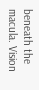beneath the macula. Vision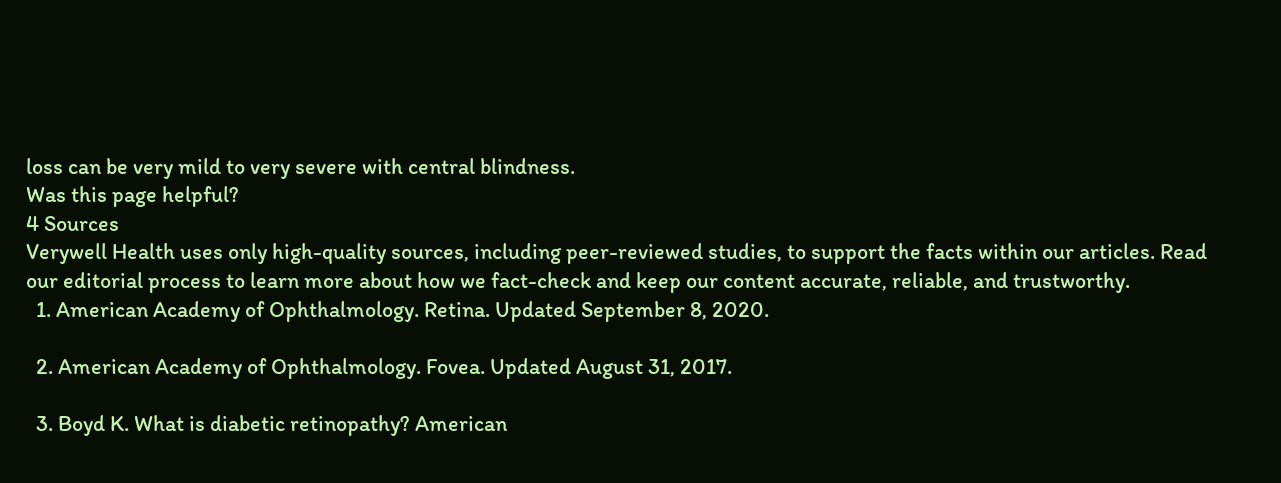loss can be very mild to very severe with central blindness.
Was this page helpful?
4 Sources
Verywell Health uses only high-quality sources, including peer-reviewed studies, to support the facts within our articles. Read our editorial process to learn more about how we fact-check and keep our content accurate, reliable, and trustworthy.
  1. American Academy of Ophthalmology. Retina. Updated September 8, 2020.

  2. American Academy of Ophthalmology. Fovea. Updated August 31, 2017.

  3. Boyd K. What is diabetic retinopathy? American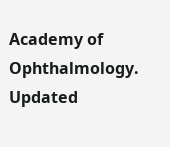Academy of Ophthalmology. Updated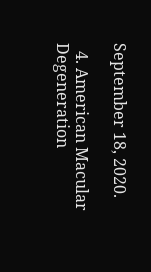September 18, 2020.

  4. American Macular Degeneration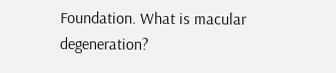Foundation. What is macular degeneration?